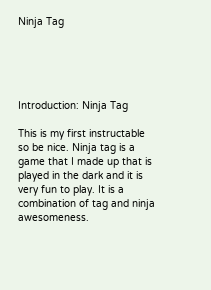Ninja Tag





Introduction: Ninja Tag

This is my first instructable so be nice. Ninja tag is a game that I made up that is played in the dark and it is very fun to play. It is a combination of tag and ninja awesomeness.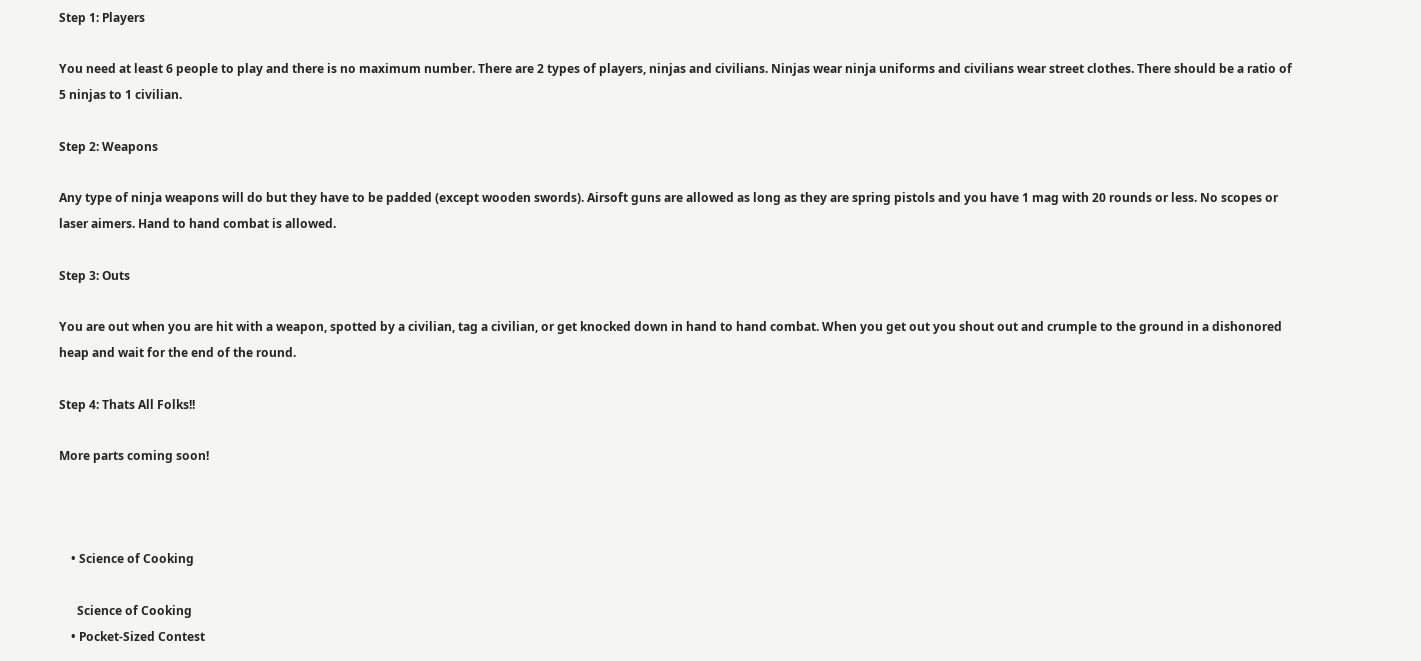Step 1: Players

You need at least 6 people to play and there is no maximum number. There are 2 types of players, ninjas and civilians. Ninjas wear ninja uniforms and civilians wear street clothes. There should be a ratio of 5 ninjas to 1 civilian.

Step 2: Weapons

Any type of ninja weapons will do but they have to be padded (except wooden swords). Airsoft guns are allowed as long as they are spring pistols and you have 1 mag with 20 rounds or less. No scopes or laser aimers. Hand to hand combat is allowed.

Step 3: Outs

You are out when you are hit with a weapon, spotted by a civilian, tag a civilian, or get knocked down in hand to hand combat. When you get out you shout out and crumple to the ground in a dishonored heap and wait for the end of the round.

Step 4: Thats All Folks!!

More parts coming soon!



    • Science of Cooking

      Science of Cooking
    • Pocket-Sized Contest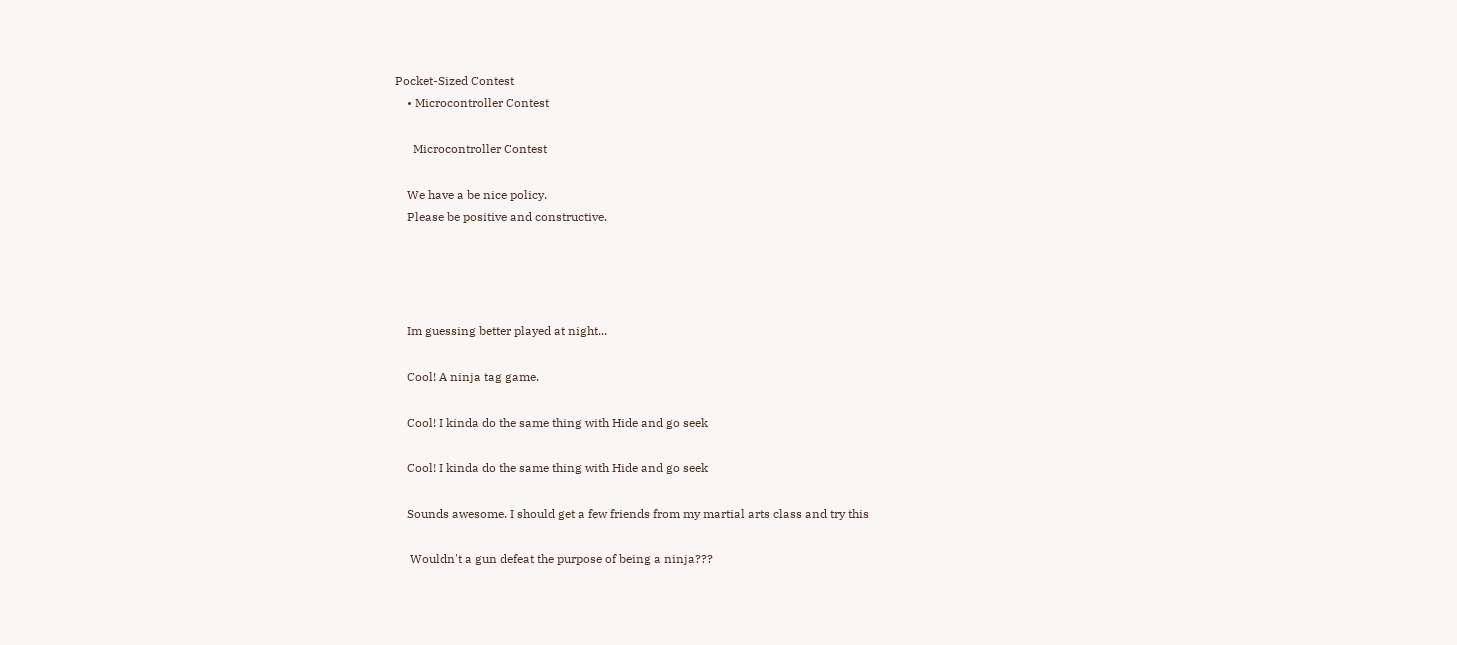Pocket-Sized Contest
    • Microcontroller Contest

      Microcontroller Contest

    We have a be nice policy.
    Please be positive and constructive.




    Im guessing better played at night...

    Cool! A ninja tag game.

    Cool! I kinda do the same thing with Hide and go seek

    Cool! I kinda do the same thing with Hide and go seek

    Sounds awesome. I should get a few friends from my martial arts class and try this

     Wouldn't a gun defeat the purpose of being a ninja???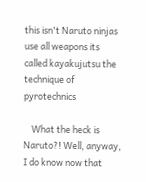this isn't Naruto ninjas use all weapons its called kayakujutsu the technique of pyrotechnics

    What the heck is Naruto?! Well, anyway, I do know now that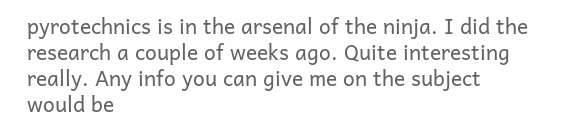pyrotechnics is in the arsenal of the ninja. I did the research a couple of weeks ago. Quite interesting really. Any info you can give me on the subject would be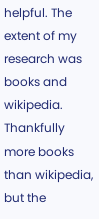helpful. The extent of my research was books and wikipedia. Thankfully more books than wikipedia, but the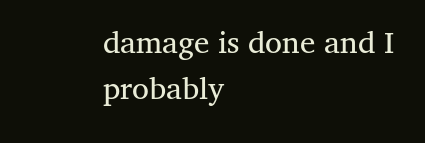damage is done and I probably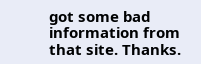got some bad information from that site. Thanks.